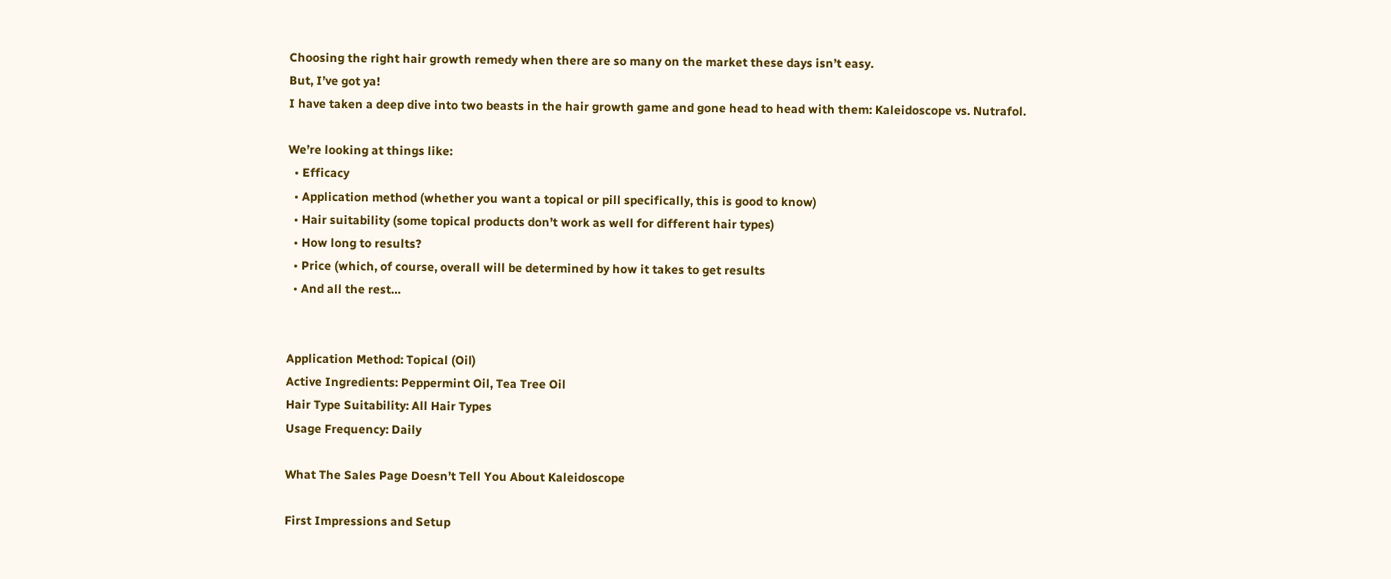Choosing the right hair growth remedy when there are so many on the market these days isn’t easy.
But, I’ve got ya!
I have taken a deep dive into two beasts in the hair growth game and gone head to head with them: Kaleidoscope vs. Nutrafol.

We’re looking at things like:
  • Efficacy
  • Application method (whether you want a topical or pill specifically, this is good to know)
  • Hair suitability (some topical products don’t work as well for different hair types)
  • How long to results?
  • Price (which, of course, overall will be determined by how it takes to get results
  • And all the rest…


Application Method: Topical (Oil)
Active Ingredients: Peppermint Oil, Tea Tree Oil
Hair Type Suitability: All Hair Types
Usage Frequency: Daily

What The Sales Page Doesn’t Tell You About Kaleidoscope

First Impressions and Setup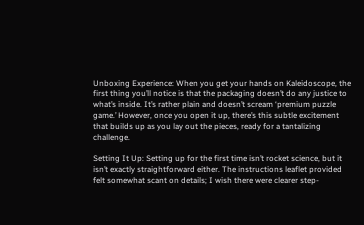Unboxing Experience: When you get your hands on Kaleidoscope, the first thing you’ll notice is that the packaging doesn’t do any justice to what’s inside. It’s rather plain and doesn’t scream ‘premium puzzle game.’ However, once you open it up, there’s this subtle excitement that builds up as you lay out the pieces, ready for a tantalizing challenge.

Setting It Up: Setting up for the first time isn’t rocket science, but it isn’t exactly straightforward either. The instructions leaflet provided felt somewhat scant on details; I wish there were clearer step-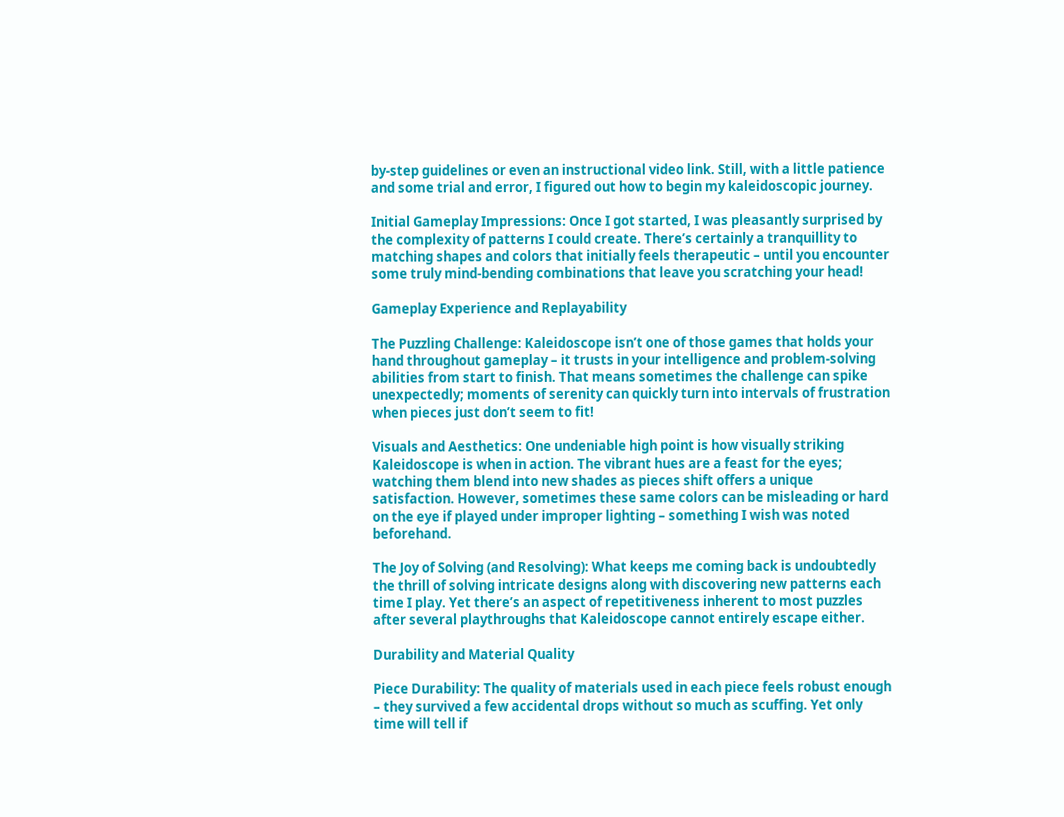by-step guidelines or even an instructional video link. Still, with a little patience and some trial and error, I figured out how to begin my kaleidoscopic journey.

Initial Gameplay Impressions: Once I got started, I was pleasantly surprised by the complexity of patterns I could create. There’s certainly a tranquillity to matching shapes and colors that initially feels therapeutic – until you encounter some truly mind-bending combinations that leave you scratching your head!

Gameplay Experience and Replayability

The Puzzling Challenge: Kaleidoscope isn’t one of those games that holds your hand throughout gameplay – it trusts in your intelligence and problem-solving abilities from start to finish. That means sometimes the challenge can spike unexpectedly; moments of serenity can quickly turn into intervals of frustration when pieces just don’t seem to fit!

Visuals and Aesthetics: One undeniable high point is how visually striking Kaleidoscope is when in action. The vibrant hues are a feast for the eyes; watching them blend into new shades as pieces shift offers a unique satisfaction. However, sometimes these same colors can be misleading or hard on the eye if played under improper lighting – something I wish was noted beforehand.

The Joy of Solving (and Resolving): What keeps me coming back is undoubtedly the thrill of solving intricate designs along with discovering new patterns each time I play. Yet there’s an aspect of repetitiveness inherent to most puzzles after several playthroughs that Kaleidoscope cannot entirely escape either.

Durability and Material Quality

Piece Durability: The quality of materials used in each piece feels robust enough – they survived a few accidental drops without so much as scuffing. Yet only time will tell if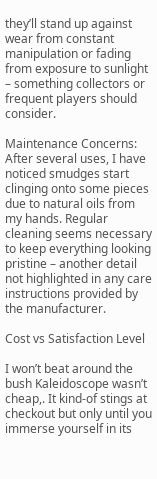they’ll stand up against wear from constant manipulation or fading from exposure to sunlight – something collectors or frequent players should consider.

Maintenance Concerns: After several uses, I have noticed smudges start clinging onto some pieces due to natural oils from my hands. Regular cleaning seems necessary to keep everything looking pristine – another detail not highlighted in any care instructions provided by the manufacturer.

Cost vs Satisfaction Level

I won’t beat around the bush Kaleidoscope wasn’t cheap,. It kind-of stings at checkout but only until you immerse yourself in its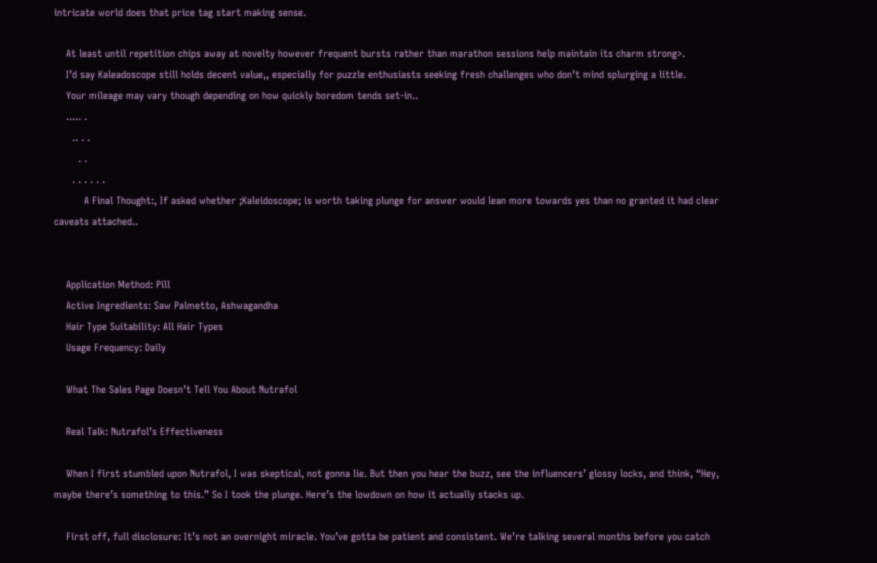intricate world does that price tag start making sense.

    At least until repetition chips away at novelty however frequent bursts rather than marathon sessions help maintain its charm strong>.
    I’d say Kaleadoscope still holds decent value,, especially for puzzle enthusiasts seeking fresh challenges who don’t mind splurging a little.
    Your mileage may vary though depending on how quickly boredom tends set-in..
    ..... .
      .. . .
        . .
      . . . . . .
          A Final Thought:, If asked whether ;Kaleidoscope; is worth taking plunge for answer would lean more towards yes than no granted it had clear caveats attached..


    Application Method: Pill
    Active Ingredients: Saw Palmetto, Ashwagandha
    Hair Type Suitability: All Hair Types
    Usage Frequency: Daily

    What The Sales Page Doesn’t Tell You About Nutrafol

    Real Talk: Nutrafol’s Effectiveness

    When I first stumbled upon Nutrafol, I was skeptical, not gonna lie. But then you hear the buzz, see the influencers’ glossy locks, and think, “Hey, maybe there’s something to this.” So I took the plunge. Here’s the lowdown on how it actually stacks up.

    First off, full disclosure: It’s not an overnight miracle. You’ve gotta be patient and consistent. We’re talking several months before you catch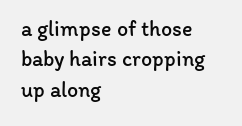a glimpse of those baby hairs cropping up along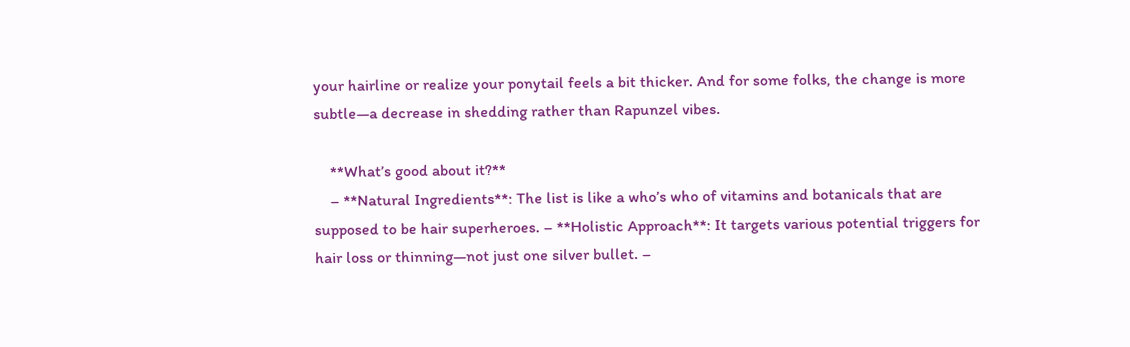your hairline or realize your ponytail feels a bit thicker. And for some folks, the change is more subtle—a decrease in shedding rather than Rapunzel vibes.

    **What’s good about it?**
    – **Natural Ingredients**: The list is like a who’s who of vitamins and botanicals that are supposed to be hair superheroes. – **Holistic Approach**: It targets various potential triggers for hair loss or thinning—not just one silver bullet. –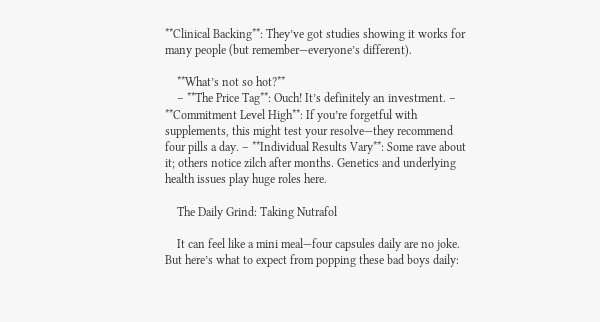**Clinical Backing**: They’ve got studies showing it works for many people (but remember—everyone’s different).

    **What’s not so hot?**
    – **The Price Tag**: Ouch! It’s definitely an investment. – **Commitment Level High**: If you’re forgetful with supplements, this might test your resolve—they recommend four pills a day. – **Individual Results Vary**: Some rave about it; others notice zilch after months. Genetics and underlying health issues play huge roles here.

    The Daily Grind: Taking Nutrafol

    It can feel like a mini meal—four capsules daily are no joke. But here’s what to expect from popping these bad boys daily: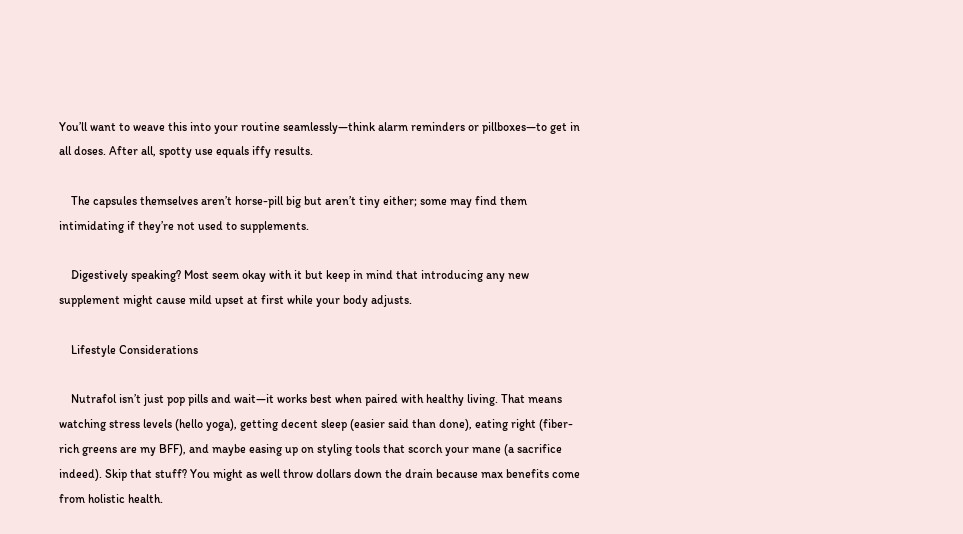You’ll want to weave this into your routine seamlessly—think alarm reminders or pillboxes—to get in all doses. After all, spotty use equals iffy results.

    The capsules themselves aren’t horse-pill big but aren’t tiny either; some may find them intimidating if they’re not used to supplements.

    Digestively speaking? Most seem okay with it but keep in mind that introducing any new supplement might cause mild upset at first while your body adjusts.

    Lifestyle Considerations

    Nutrafol isn’t just pop pills and wait—it works best when paired with healthy living. That means watching stress levels (hello yoga), getting decent sleep (easier said than done), eating right (fiber-rich greens are my BFF), and maybe easing up on styling tools that scorch your mane (a sacrifice indeed). Skip that stuff? You might as well throw dollars down the drain because max benefits come from holistic health.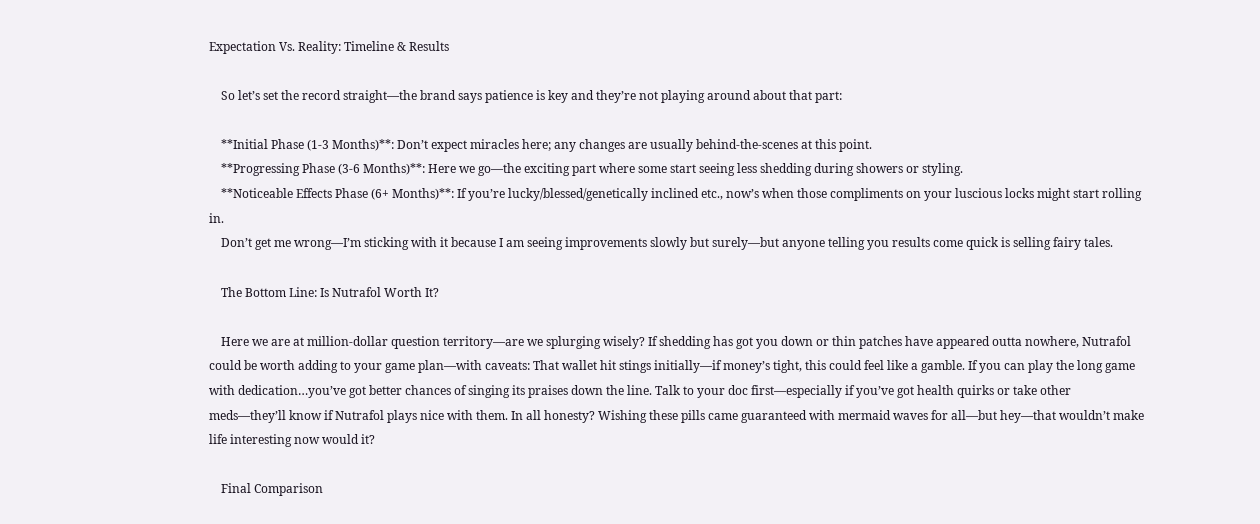Expectation Vs. Reality: Timeline & Results

    So let’s set the record straight—the brand says patience is key and they’re not playing around about that part:

    **Initial Phase (1-3 Months)**: Don’t expect miracles here; any changes are usually behind-the-scenes at this point.
    **Progressing Phase (3-6 Months)**: Here we go—the exciting part where some start seeing less shedding during showers or styling.
    **Noticeable Effects Phase (6+ Months)**: If you’re lucky/blessed/genetically inclined etc., now’s when those compliments on your luscious locks might start rolling in.
    Don’t get me wrong—I’m sticking with it because I am seeing improvements slowly but surely—but anyone telling you results come quick is selling fairy tales.

    The Bottom Line: Is Nutrafol Worth It?

    Here we are at million-dollar question territory—are we splurging wisely? If shedding has got you down or thin patches have appeared outta nowhere, Nutrafol could be worth adding to your game plan—with caveats: That wallet hit stings initially—if money’s tight, this could feel like a gamble. If you can play the long game with dedication…you’ve got better chances of singing its praises down the line. Talk to your doc first—especially if you’ve got health quirks or take other meds—they’ll know if Nutrafol plays nice with them. In all honesty? Wishing these pills came guaranteed with mermaid waves for all—but hey—that wouldn’t make life interesting now would it?

    Final Comparison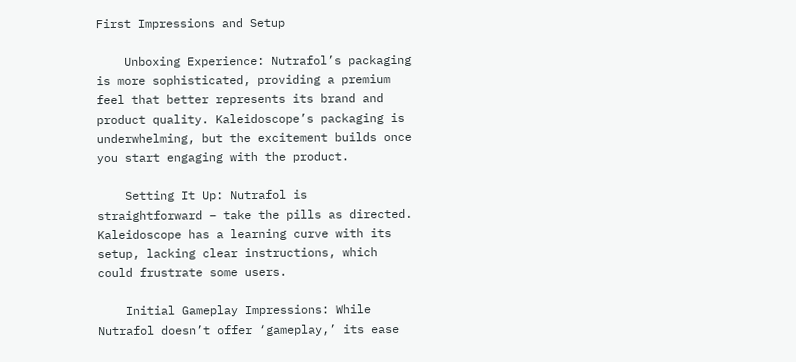First Impressions and Setup

    Unboxing Experience: Nutrafol’s packaging is more sophisticated, providing a premium feel that better represents its brand and product quality. Kaleidoscope’s packaging is underwhelming, but the excitement builds once you start engaging with the product.

    Setting It Up: Nutrafol is straightforward – take the pills as directed. Kaleidoscope has a learning curve with its setup, lacking clear instructions, which could frustrate some users.

    Initial Gameplay Impressions: While Nutrafol doesn’t offer ‘gameplay,’ its ease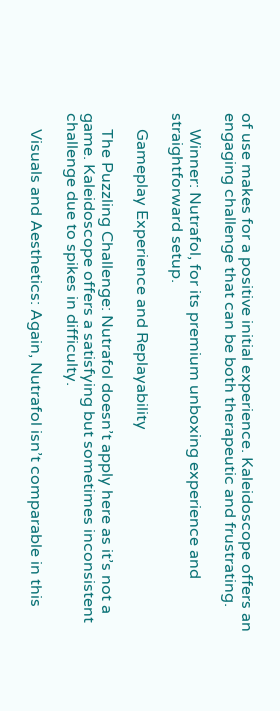of use makes for a positive initial experience. Kaleidoscope offers an engaging challenge that can be both therapeutic and frustrating.

    Winner: Nutrafol, for its premium unboxing experience and straightforward setup.

    Gameplay Experience and Replayability

    The Puzzling Challenge: Nutrafol doesn’t apply here as it’s not a game. Kaleidoscope offers a satisfying but sometimes inconsistent challenge due to spikes in difficulty.

    Visuals and Aesthetics: Again, Nutrafol isn’t comparable in this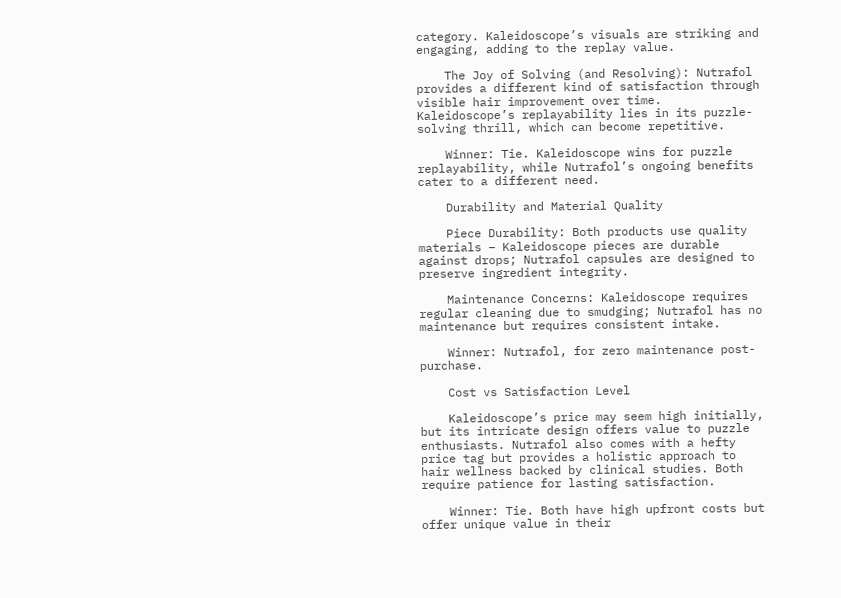category. Kaleidoscope’s visuals are striking and engaging, adding to the replay value.

    The Joy of Solving (and Resolving): Nutrafol provides a different kind of satisfaction through visible hair improvement over time. Kaleidoscope’s replayability lies in its puzzle-solving thrill, which can become repetitive.

    Winner: Tie. Kaleidoscope wins for puzzle replayability, while Nutrafol’s ongoing benefits cater to a different need.

    Durability and Material Quality

    Piece Durability: Both products use quality materials – Kaleidoscope pieces are durable against drops; Nutrafol capsules are designed to preserve ingredient integrity.

    Maintenance Concerns: Kaleidoscope requires regular cleaning due to smudging; Nutrafol has no maintenance but requires consistent intake.

    Winner: Nutrafol, for zero maintenance post-purchase.

    Cost vs Satisfaction Level

    Kaleidoscope’s price may seem high initially, but its intricate design offers value to puzzle enthusiasts. Nutrafol also comes with a hefty price tag but provides a holistic approach to hair wellness backed by clinical studies. Both require patience for lasting satisfaction.

    Winner: Tie. Both have high upfront costs but offer unique value in their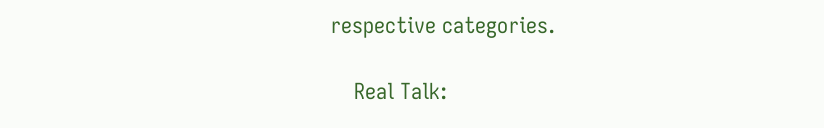respective categories.

    Real Talk: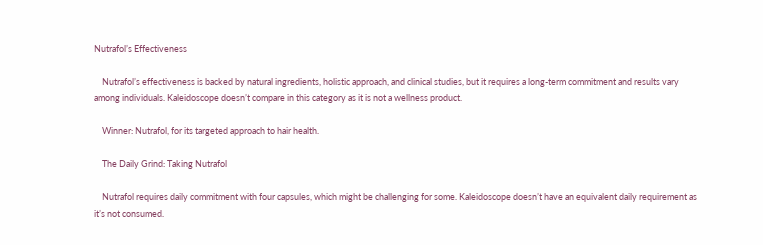Nutrafol’s Effectiveness

    Nutrafol’s effectiveness is backed by natural ingredients, holistic approach, and clinical studies, but it requires a long-term commitment and results vary among individuals. Kaleidoscope doesn’t compare in this category as it is not a wellness product.

    Winner: Nutrafol, for its targeted approach to hair health.

    The Daily Grind: Taking Nutrafol

    Nutrafol requires daily commitment with four capsules, which might be challenging for some. Kaleidoscope doesn’t have an equivalent daily requirement as it’s not consumed.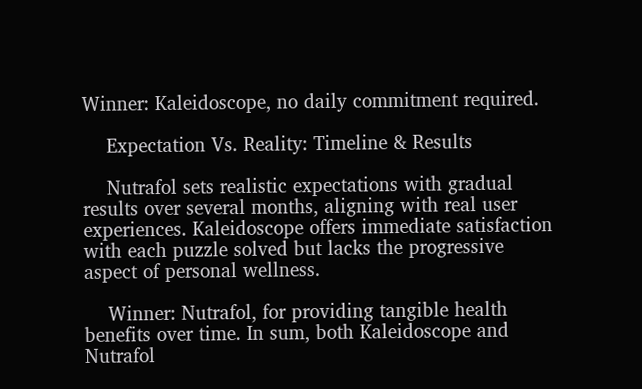Winner: Kaleidoscope, no daily commitment required.

    Expectation Vs. Reality: Timeline & Results

    Nutrafol sets realistic expectations with gradual results over several months, aligning with real user experiences. Kaleidoscope offers immediate satisfaction with each puzzle solved but lacks the progressive aspect of personal wellness.

    Winner: Nutrafol, for providing tangible health benefits over time. In sum, both Kaleidoscope and Nutrafol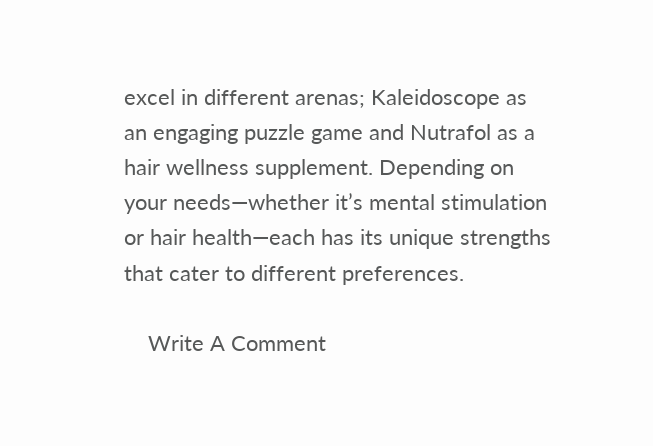excel in different arenas; Kaleidoscope as an engaging puzzle game and Nutrafol as a hair wellness supplement. Depending on your needs—whether it’s mental stimulation or hair health—each has its unique strengths that cater to different preferences.

    Write A Comment